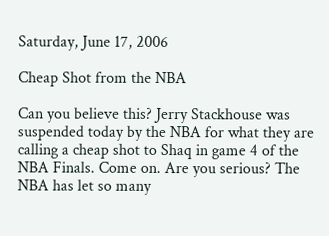Saturday, June 17, 2006

Cheap Shot from the NBA

Can you believe this? Jerry Stackhouse was suspended today by the NBA for what they are calling a cheap shot to Shaq in game 4 of the NBA Finals. Come on. Are you serious? The NBA has let so many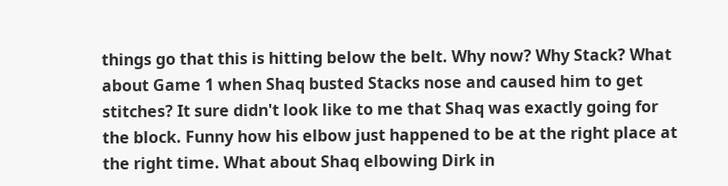things go that this is hitting below the belt. Why now? Why Stack? What about Game 1 when Shaq busted Stacks nose and caused him to get stitches? It sure didn't look like to me that Shaq was exactly going for the block. Funny how his elbow just happened to be at the right place at the right time. What about Shaq elbowing Dirk in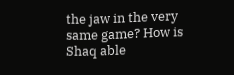the jaw in the very same game? How is Shaq able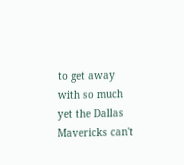to get away with so much yet the Dallas Mavericks can't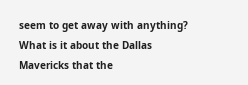seem to get away with anything? What is it about the Dallas Mavericks that the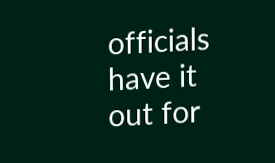officials have it out for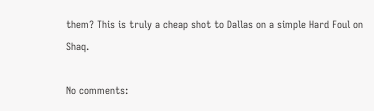them? This is truly a cheap shot to Dallas on a simple Hard Foul on Shaq.

No comments: